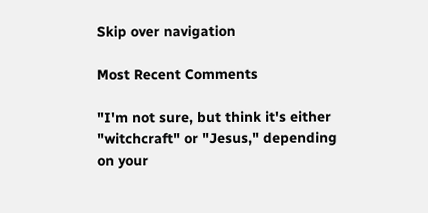Skip over navigation

Most Recent Comments

"I'm not sure, but think it's either "witchcraft" or "Jesus," depending on your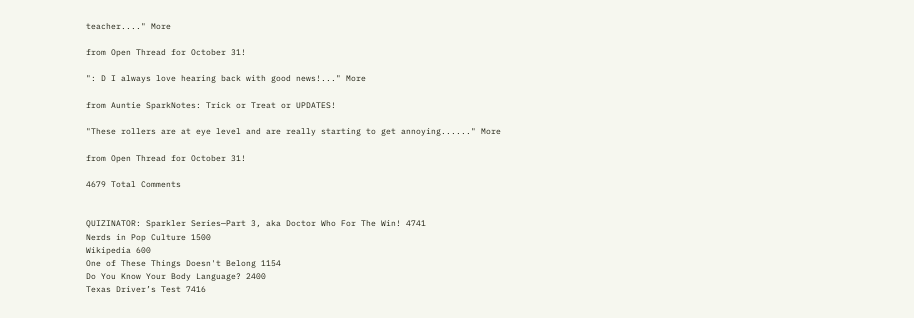teacher...." More

from Open Thread for October 31!

": D I always love hearing back with good news!..." More

from Auntie SparkNotes: Trick or Treat or UPDATES!

"These rollers are at eye level and are really starting to get annoying......" More

from Open Thread for October 31!

4679 Total Comments


QUIZINATOR: Sparkler Series—Part 3, aka Doctor Who For The Win! 4741
Nerds in Pop Culture 1500
Wikipedia 600
One of These Things Doesn't Belong 1154
Do You Know Your Body Language? 2400
Texas Driver’s Test 7416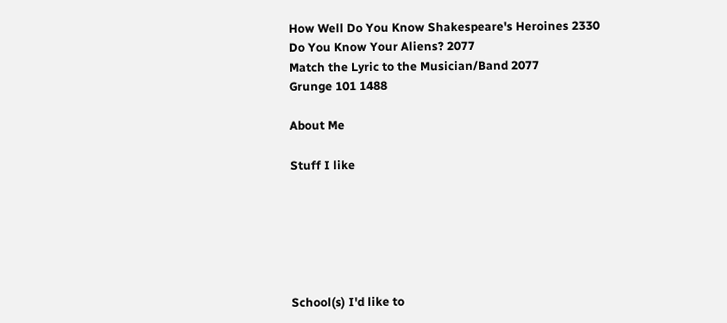How Well Do You Know Shakespeare's Heroines 2330
Do You Know Your Aliens? 2077
Match the Lyric to the Musician/Band 2077
Grunge 101 1488

About Me

Stuff I like






School(s) I'd like to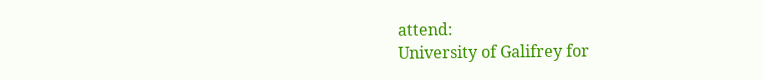attend:
University of Galifrey for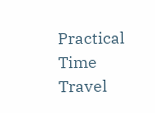Practical Time Travel